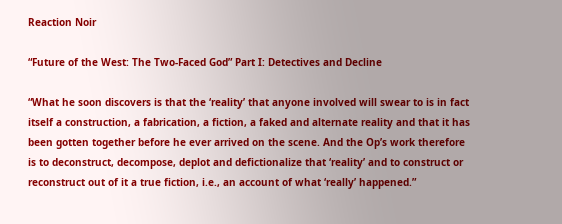Reaction Noir

“Future of the West: The Two-Faced God” Part I: Detectives and Decline

“What he soon discovers is that the ‘reality’ that anyone involved will swear to is in fact itself a construction, a fabrication, a fiction, a faked and alternate reality and that it has been gotten together before he ever arrived on the scene. And the Op’s work therefore is to deconstruct, decompose, deplot and defictionalize that ‘reality’ and to construct or reconstruct out of it a true fiction, i.e., an account of what ‘really’ happened.”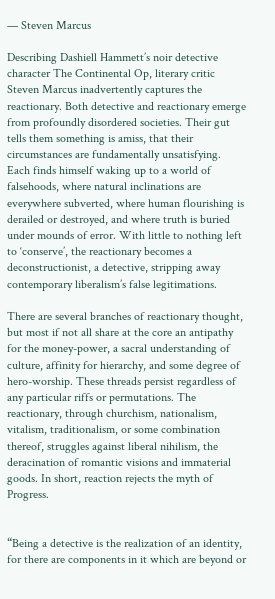— Steven Marcus

Describing Dashiell Hammett’s noir detective character The Continental Op, literary critic Steven Marcus inadvertently captures the reactionary. Both detective and reactionary emerge from profoundly disordered societies. Their gut tells them something is amiss, that their circumstances are fundamentally unsatisfying. Each finds himself waking up to a world of falsehoods, where natural inclinations are everywhere subverted, where human flourishing is derailed or destroyed, and where truth is buried under mounds of error. With little to nothing left to ‘conserve’, the reactionary becomes a deconstructionist, a detective, stripping away contemporary liberalism’s false legitimations.

There are several branches of reactionary thought, but most if not all share at the core an antipathy for the money-power, a sacral understanding of culture, affinity for hierarchy, and some degree of hero-worship. These threads persist regardless of any particular riffs or permutations. The reactionary, through churchism, nationalism, vitalism, traditionalism, or some combination thereof, struggles against liberal nihilism, the deracination of romantic visions and immaterial goods. In short, reaction rejects the myth of Progress.


“Being a detective is the realization of an identity, for there are components in it which are beyond or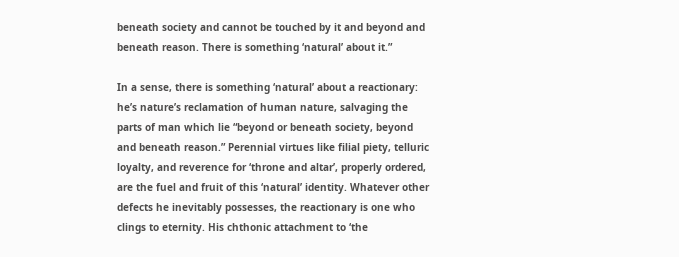beneath society and cannot be touched by it and beyond and beneath reason. There is something ‘natural’ about it.”

In a sense, there is something ‘natural’ about a reactionary: he’s nature’s reclamation of human nature, salvaging the parts of man which lie “beyond or beneath society, beyond and beneath reason.” Perennial virtues like filial piety, telluric loyalty, and reverence for ‘throne and altar’, properly ordered, are the fuel and fruit of this ‘natural’ identity. Whatever other defects he inevitably possesses, the reactionary is one who clings to eternity. His chthonic attachment to ‘the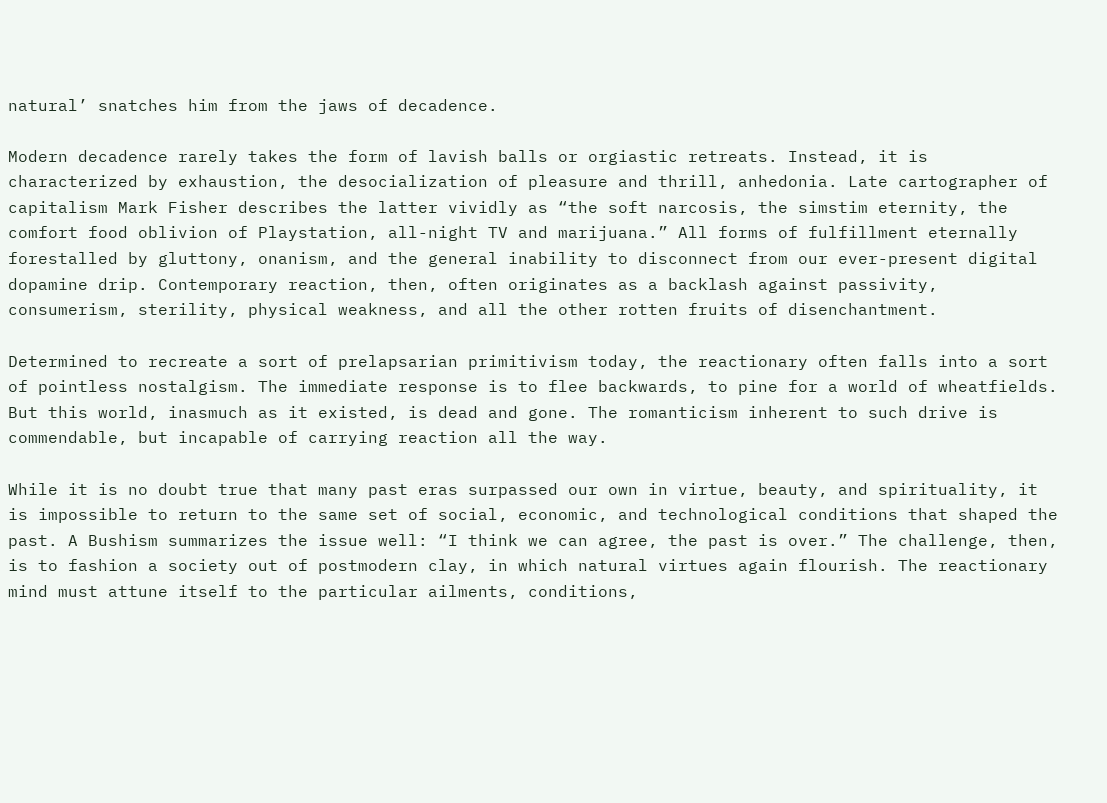natural’ snatches him from the jaws of decadence.

Modern decadence rarely takes the form of lavish balls or orgiastic retreats. Instead, it is characterized by exhaustion, the desocialization of pleasure and thrill, anhedonia. Late cartographer of capitalism Mark Fisher describes the latter vividly as “the soft narcosis, the simstim eternity, the comfort food oblivion of Playstation, all-night TV and marijuana.” All forms of fulfillment eternally forestalled by gluttony, onanism, and the general inability to disconnect from our ever-present digital dopamine drip. Contemporary reaction, then, often originates as a backlash against passivity, consumerism, sterility, physical weakness, and all the other rotten fruits of disenchantment.

Determined to recreate a sort of prelapsarian primitivism today, the reactionary often falls into a sort of pointless nostalgism. The immediate response is to flee backwards, to pine for a world of wheatfields. But this world, inasmuch as it existed, is dead and gone. The romanticism inherent to such drive is commendable, but incapable of carrying reaction all the way.

While it is no doubt true that many past eras surpassed our own in virtue, beauty, and spirituality, it is impossible to return to the same set of social, economic, and technological conditions that shaped the past. A Bushism summarizes the issue well: “I think we can agree, the past is over.” The challenge, then, is to fashion a society out of postmodern clay, in which natural virtues again flourish. The reactionary mind must attune itself to the particular ailments, conditions,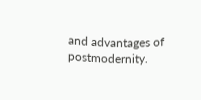and advantages of postmodernity.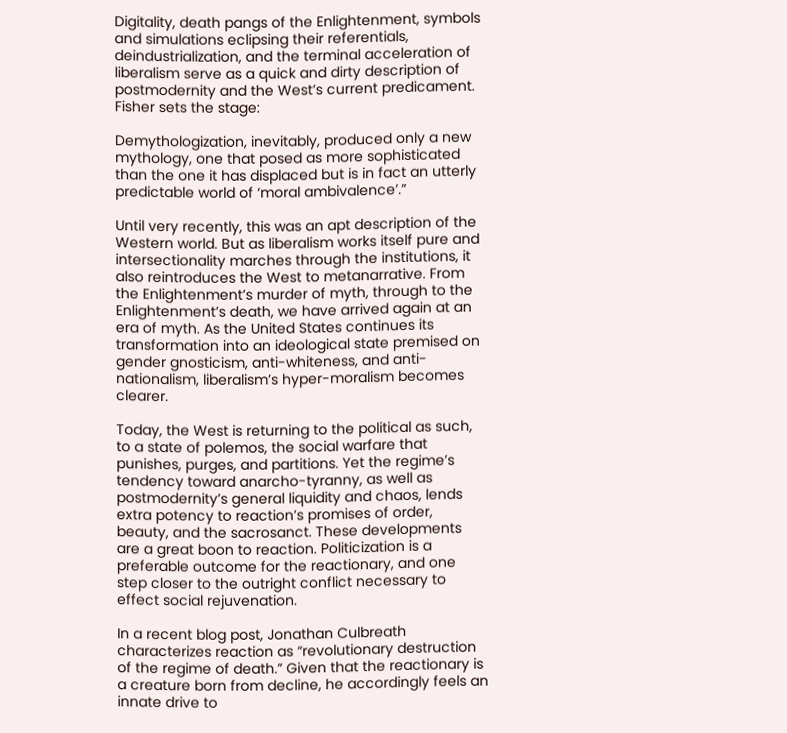Digitality, death pangs of the Enlightenment, symbols and simulations eclipsing their referentials, deindustrialization, and the terminal acceleration of liberalism serve as a quick and dirty description of postmodernity and the West’s current predicament. Fisher sets the stage:

Demythologization, inevitably, produced only a new mythology, one that posed as more sophisticated than the one it has displaced but is in fact an utterly predictable world of ‘moral ambivalence’.”

Until very recently, this was an apt description of the Western world. But as liberalism works itself pure and intersectionality marches through the institutions, it also reintroduces the West to metanarrative. From the Enlightenment’s murder of myth, through to the Enlightenment’s death, we have arrived again at an era of myth. As the United States continues its transformation into an ideological state premised on gender gnosticism, anti-whiteness, and anti-nationalism, liberalism’s hyper-moralism becomes clearer.

Today, the West is returning to the political as such, to a state of polemos, the social warfare that punishes, purges, and partitions. Yet the regime’s tendency toward anarcho-tyranny, as well as postmodernity’s general liquidity and chaos, lends extra potency to reaction’s promises of order, beauty, and the sacrosanct. These developments are a great boon to reaction. Politicization is a preferable outcome for the reactionary, and one step closer to the outright conflict necessary to effect social rejuvenation.

In a recent blog post, Jonathan Culbreath characterizes reaction as “revolutionary destruction of the regime of death.” Given that the reactionary is a creature born from decline, he accordingly feels an innate drive to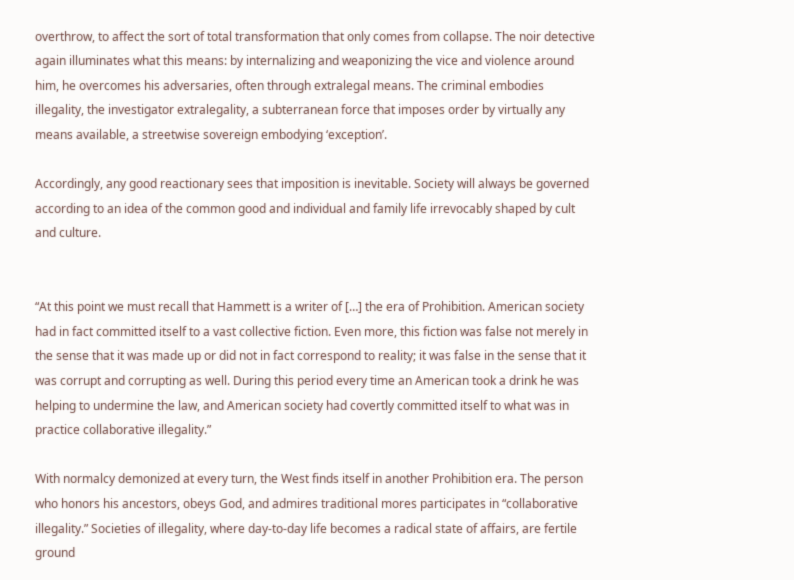overthrow, to affect the sort of total transformation that only comes from collapse. The noir detective again illuminates what this means: by internalizing and weaponizing the vice and violence around him, he overcomes his adversaries, often through extralegal means. The criminal embodies illegality, the investigator extralegality, a subterranean force that imposes order by virtually any means available, a streetwise sovereign embodying ‘exception’.

Accordingly, any good reactionary sees that imposition is inevitable. Society will always be governed according to an idea of the common good and individual and family life irrevocably shaped by cult and culture.


“At this point we must recall that Hammett is a writer of […] the era of Prohibition. American society had in fact committed itself to a vast collective fiction. Even more, this fiction was false not merely in the sense that it was made up or did not in fact correspond to reality; it was false in the sense that it was corrupt and corrupting as well. During this period every time an American took a drink he was helping to undermine the law, and American society had covertly committed itself to what was in practice collaborative illegality.”

With normalcy demonized at every turn, the West finds itself in another Prohibition era. The person who honors his ancestors, obeys God, and admires traditional mores participates in “collaborative illegality.” Societies of illegality, where day-to-day life becomes a radical state of affairs, are fertile ground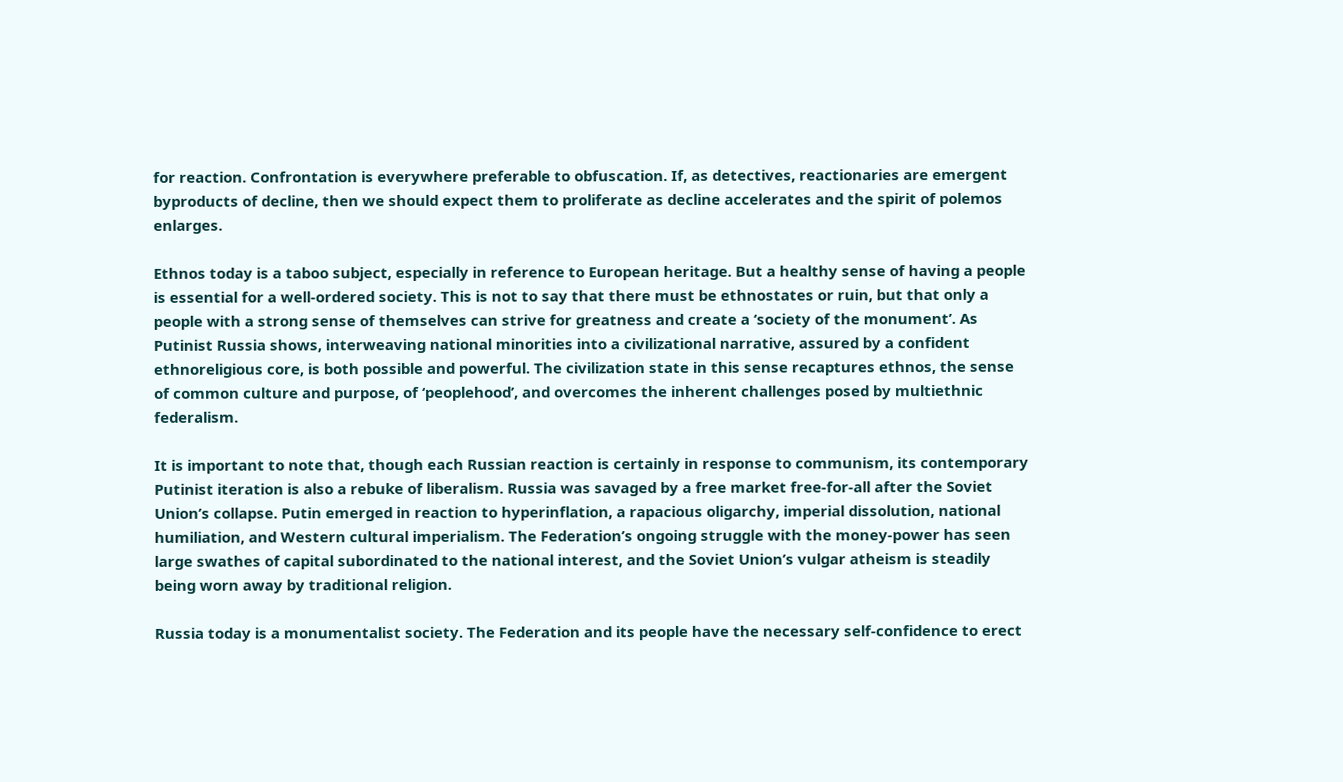for reaction. Confrontation is everywhere preferable to obfuscation. If, as detectives, reactionaries are emergent byproducts of decline, then we should expect them to proliferate as decline accelerates and the spirit of polemos enlarges.

Ethnos today is a taboo subject, especially in reference to European heritage. But a healthy sense of having a people is essential for a well-ordered society. This is not to say that there must be ethnostates or ruin, but that only a people with a strong sense of themselves can strive for greatness and create a ‘society of the monument’. As Putinist Russia shows, interweaving national minorities into a civilizational narrative, assured by a confident ethnoreligious core, is both possible and powerful. The civilization state in this sense recaptures ethnos, the sense of common culture and purpose, of ‘peoplehood’, and overcomes the inherent challenges posed by multiethnic federalism.

It is important to note that, though each Russian reaction is certainly in response to communism, its contemporary Putinist iteration is also a rebuke of liberalism. Russia was savaged by a free market free-for-all after the Soviet Union’s collapse. Putin emerged in reaction to hyperinflation, a rapacious oligarchy, imperial dissolution, national humiliation, and Western cultural imperialism. The Federation’s ongoing struggle with the money-power has seen large swathes of capital subordinated to the national interest, and the Soviet Union’s vulgar atheism is steadily being worn away by traditional religion.

Russia today is a monumentalist society. The Federation and its people have the necessary self-confidence to erect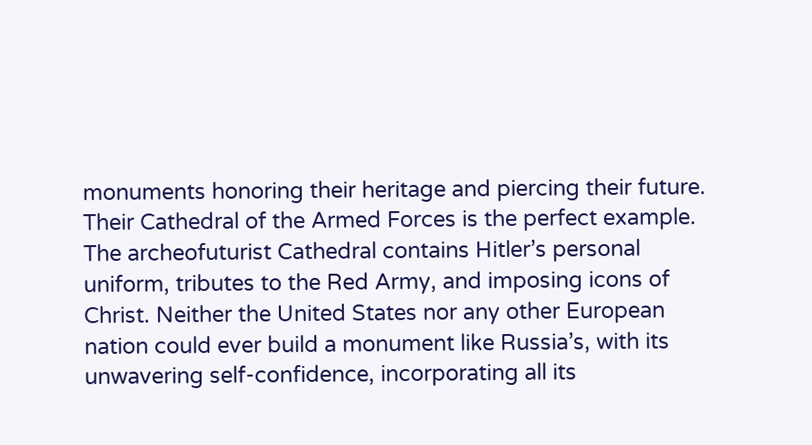monuments honoring their heritage and piercing their future. Their Cathedral of the Armed Forces is the perfect example. The archeofuturist Cathedral contains Hitler’s personal uniform, tributes to the Red Army, and imposing icons of Christ. Neither the United States nor any other European nation could ever build a monument like Russia’s, with its unwavering self-confidence, incorporating all its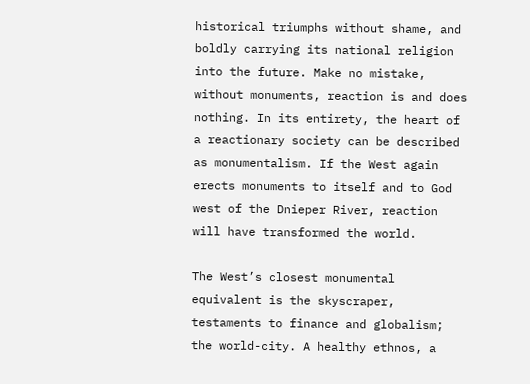historical triumphs without shame, and boldly carrying its national religion into the future. Make no mistake, without monuments, reaction is and does nothing. In its entirety, the heart of a reactionary society can be described as monumentalism. If the West again erects monuments to itself and to God west of the Dnieper River, reaction will have transformed the world.

The West’s closest monumental equivalent is the skyscraper, testaments to finance and globalism; the world-city. A healthy ethnos, a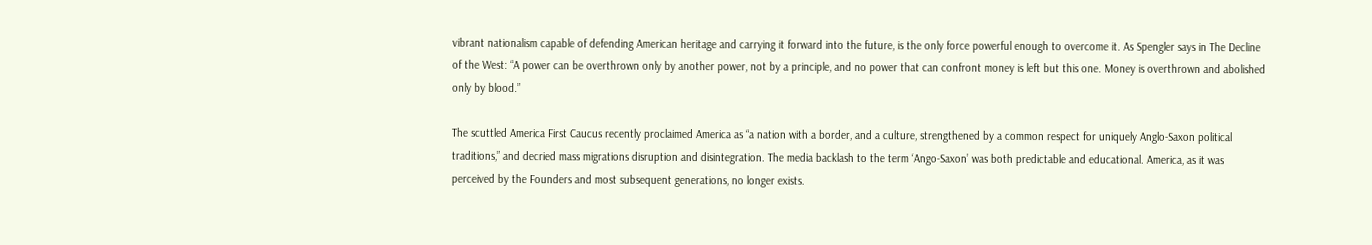vibrant nationalism capable of defending American heritage and carrying it forward into the future, is the only force powerful enough to overcome it. As Spengler says in The Decline of the West: “A power can be overthrown only by another power, not by a principle, and no power that can confront money is left but this one. Money is overthrown and abolished only by blood.”

The scuttled America First Caucus recently proclaimed America as “a nation with a border, and a culture, strengthened by a common respect for uniquely Anglo-Saxon political traditions,” and decried mass migrations disruption and disintegration. The media backlash to the term ‘Ango-Saxon’ was both predictable and educational. America, as it was perceived by the Founders and most subsequent generations, no longer exists.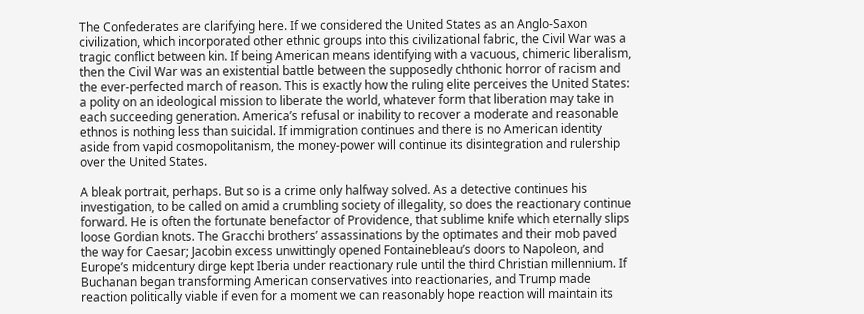The Confederates are clarifying here. If we considered the United States as an Anglo-Saxon civilization, which incorporated other ethnic groups into this civilizational fabric, the Civil War was a tragic conflict between kin. If being American means identifying with a vacuous, chimeric liberalism, then the Civil War was an existential battle between the supposedly chthonic horror of racism and the ever-perfected march of reason. This is exactly how the ruling elite perceives the United States: a polity on an ideological mission to liberate the world, whatever form that liberation may take in each succeeding generation. America’s refusal or inability to recover a moderate and reasonable ethnos is nothing less than suicidal. If immigration continues and there is no American identity aside from vapid cosmopolitanism, the money-power will continue its disintegration and rulership over the United States.

A bleak portrait, perhaps. But so is a crime only halfway solved. As a detective continues his investigation, to be called on amid a crumbling society of illegality, so does the reactionary continue forward. He is often the fortunate benefactor of Providence, that sublime knife which eternally slips loose Gordian knots. The Gracchi brothers’ assassinations by the optimates and their mob paved the way for Caesar; Jacobin excess unwittingly opened Fontainebleau’s doors to Napoleon, and Europe’s midcentury dirge kept Iberia under reactionary rule until the third Christian millennium. If Buchanan began transforming American conservatives into reactionaries, and Trump made reaction politically viable if even for a moment we can reasonably hope reaction will maintain its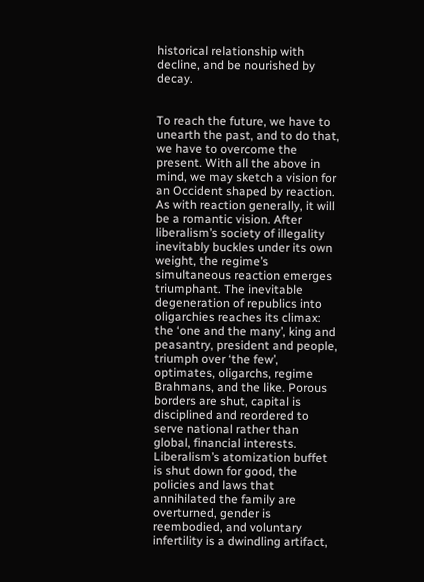historical relationship with decline, and be nourished by decay.


To reach the future, we have to unearth the past, and to do that, we have to overcome the present. With all the above in mind, we may sketch a vision for an Occident shaped by reaction. As with reaction generally, it will be a romantic vision. After liberalism’s society of illegality inevitably buckles under its own weight, the regime’s simultaneous reaction emerges triumphant. The inevitable degeneration of republics into oligarchies reaches its climax: the ‘one and the many’, king and peasantry, president and people, triumph over ‘the few’, optimates, oligarchs, regime Brahmans, and the like. Porous borders are shut, capital is disciplined and reordered to serve national rather than global, financial interests. Liberalism’s atomization buffet is shut down for good, the policies and laws that annihilated the family are overturned, gender is reembodied, and voluntary infertility is a dwindling artifact,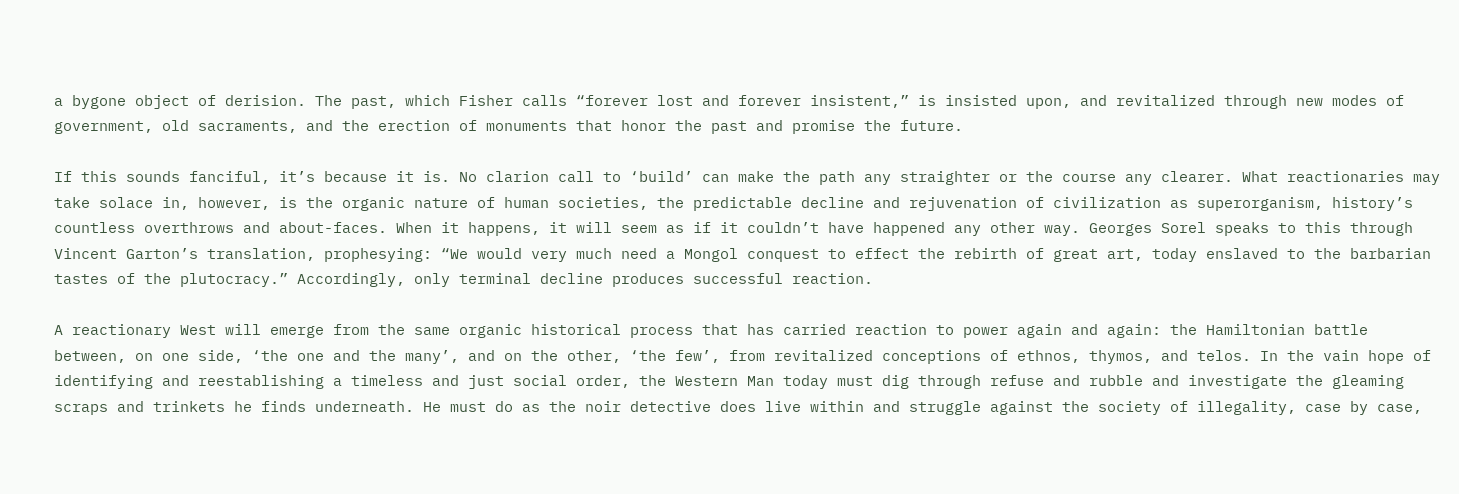a bygone object of derision. The past, which Fisher calls “forever lost and forever insistent,” is insisted upon, and revitalized through new modes of government, old sacraments, and the erection of monuments that honor the past and promise the future.

If this sounds fanciful, it’s because it is. No clarion call to ‘build’ can make the path any straighter or the course any clearer. What reactionaries may take solace in, however, is the organic nature of human societies, the predictable decline and rejuvenation of civilization as superorganism, history’s countless overthrows and about-faces. When it happens, it will seem as if it couldn’t have happened any other way. Georges Sorel speaks to this through Vincent Garton’s translation, prophesying: “We would very much need a Mongol conquest to effect the rebirth of great art, today enslaved to the barbarian tastes of the plutocracy.” Accordingly, only terminal decline produces successful reaction.

A reactionary West will emerge from the same organic historical process that has carried reaction to power again and again: the Hamiltonian battle between, on one side, ‘the one and the many’, and on the other, ‘the few’, from revitalized conceptions of ethnos, thymos, and telos. In the vain hope of identifying and reestablishing a timeless and just social order, the Western Man today must dig through refuse and rubble and investigate the gleaming scraps and trinkets he finds underneath. He must do as the noir detective does live within and struggle against the society of illegality, case by case,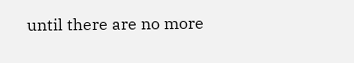until there are no more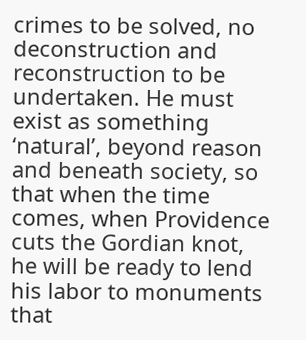crimes to be solved, no deconstruction and reconstruction to be undertaken. He must exist as something ‘natural’, beyond reason and beneath society, so that when the time comes, when Providence cuts the Gordian knot, he will be ready to lend his labor to monuments that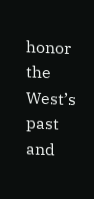honor the West’s past and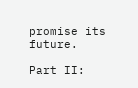promise its future.

Part II: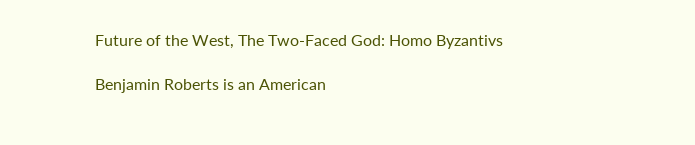Future of the West, The Two-Faced God: Homo Byzantivs

Benjamin Roberts is an American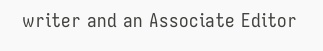writer and an Associate Editor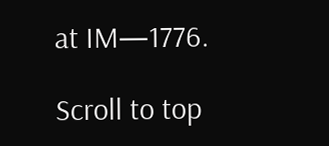at IM—1776.

Scroll to top